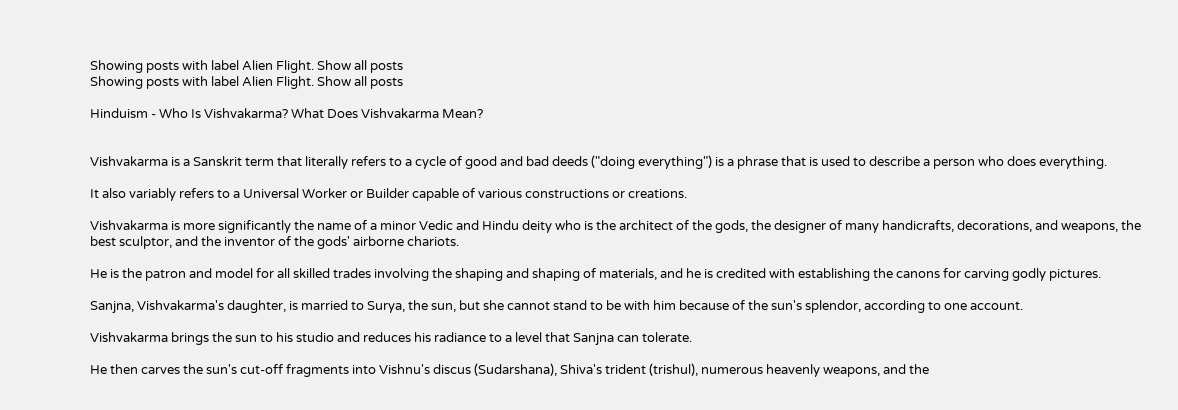Showing posts with label Alien Flight. Show all posts
Showing posts with label Alien Flight. Show all posts

Hinduism - Who Is Vishvakarma? What Does Vishvakarma Mean?


Vishvakarma is a Sanskrit term that literally refers to a cycle of good and bad deeds ("doing everything") is a phrase that is used to describe a person who does everything.

It also variably refers to a Universal Worker or Builder capable of various constructions or creations.

Vishvakarma is more significantly the name of a minor Vedic and Hindu deity who is the architect of the gods, the designer of many handicrafts, decorations, and weapons, the best sculptor, and the inventor of the gods' airborne chariots.

He is the patron and model for all skilled trades involving the shaping and shaping of materials, and he is credited with establishing the canons for carving godly pictures.

Sanjna, Vishvakarma's daughter, is married to Surya, the sun, but she cannot stand to be with him because of the sun's splendor, according to one account.

Vishvakarma brings the sun to his studio and reduces his radiance to a level that Sanjna can tolerate.

He then carves the sun's cut-off fragments into Vishnu's discus (Sudarshana), Shiva's trident (trishul), numerous heavenly weapons, and the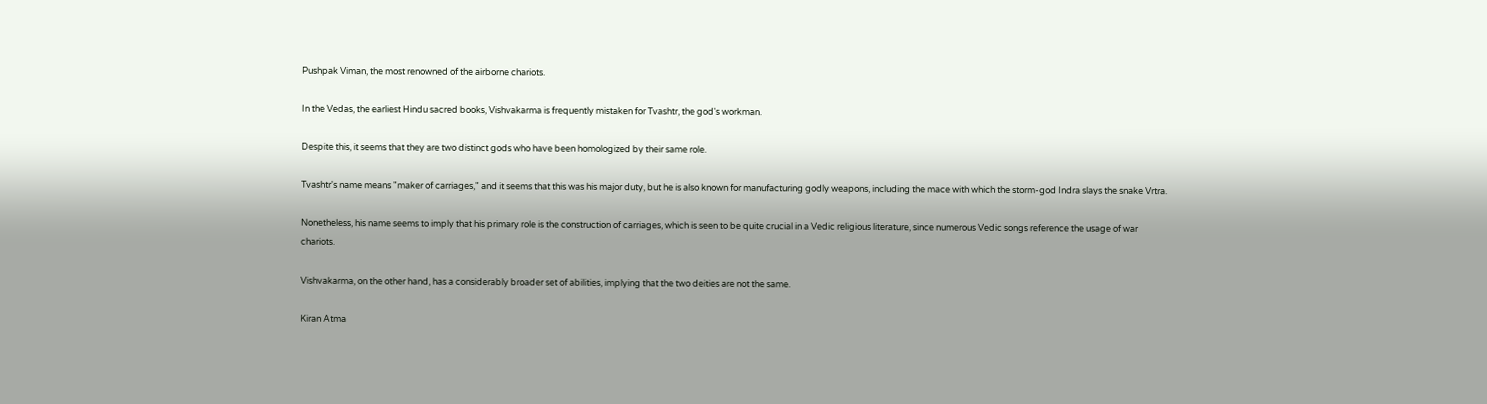Pushpak Viman, the most renowned of the airborne chariots.

In the Vedas, the earliest Hindu sacred books, Vishvakarma is frequently mistaken for Tvashtr, the god's workman.

Despite this, it seems that they are two distinct gods who have been homologized by their same role.

Tvashtr's name means "maker of carriages," and it seems that this was his major duty, but he is also known for manufacturing godly weapons, including the mace with which the storm-god Indra slays the snake Vrtra.

Nonetheless, his name seems to imply that his primary role is the construction of carriages, which is seen to be quite crucial in a Vedic religious literature, since numerous Vedic songs reference the usage of war chariots.

Vishvakarma, on the other hand, has a considerably broader set of abilities, implying that the two deities are not the same.

Kiran Atma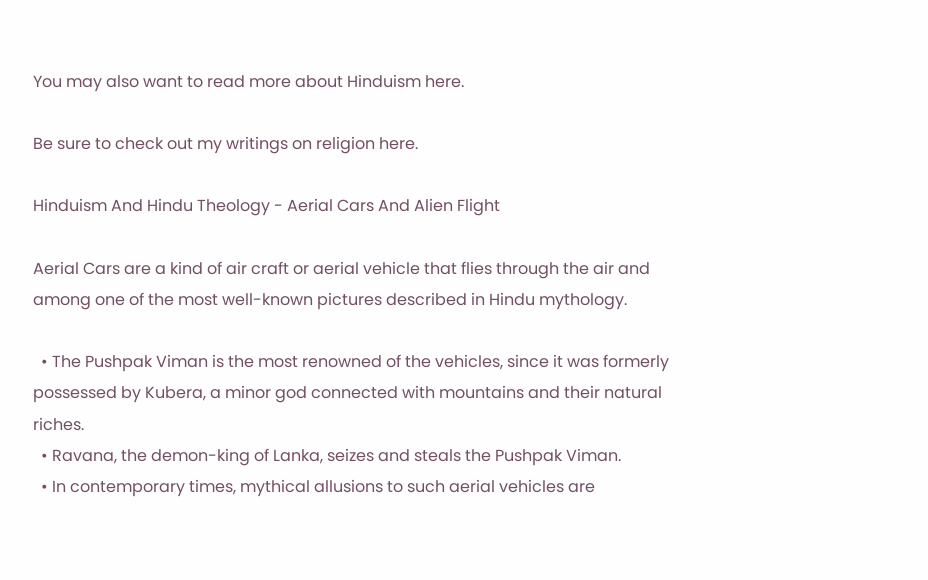You may also want to read more about Hinduism here.

Be sure to check out my writings on religion here.

Hinduism And Hindu Theology - Aerial Cars And Alien Flight

Aerial Cars are a kind of air craft or aerial vehicle that flies through the air and among one of the most well-known pictures described in Hindu mythology.

  • The Pushpak Viman is the most renowned of the vehicles, since it was formerly possessed by Kubera, a minor god connected with mountains and their natural riches.
  • Ravana, the demon-king of Lanka, seizes and steals the Pushpak Viman.
  • In contemporary times, mythical allusions to such aerial vehicles are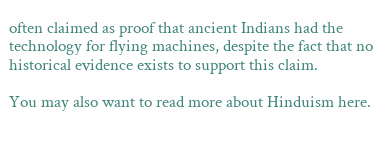often claimed as proof that ancient Indians had the technology for flying machines, despite the fact that no historical evidence exists to support this claim.

You may also want to read more about Hinduism here.